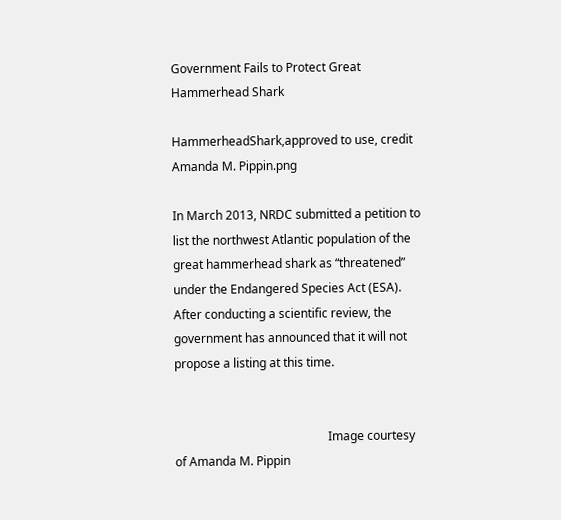Government Fails to Protect Great Hammerhead Shark

HammerheadShark,approved to use, credit Amanda M. Pippin.png

In March 2013, NRDC submitted a petition to list the northwest Atlantic population of the great hammerhead shark as “threatened” under the Endangered Species Act (ESA).  After conducting a scientific review, the government has announced that it will not propose a listing at this time.


                                                   Image courtesy of Amanda M. Pippin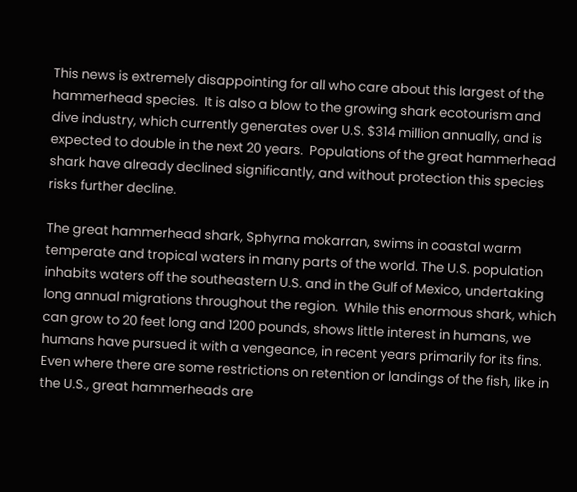This news is extremely disappointing for all who care about this largest of the hammerhead species.  It is also a blow to the growing shark ecotourism and dive industry, which currently generates over U.S. $314 million annually, and is expected to double in the next 20 years.  Populations of the great hammerhead shark have already declined significantly, and without protection this species risks further decline.

The great hammerhead shark, Sphyrna mokarran, swims in coastal warm temperate and tropical waters in many parts of the world. The U.S. population inhabits waters off the southeastern U.S. and in the Gulf of Mexico, undertaking long annual migrations throughout the region.  While this enormous shark, which can grow to 20 feet long and 1200 pounds, shows little interest in humans, we humans have pursued it with a vengeance, in recent years primarily for its fins.  Even where there are some restrictions on retention or landings of the fish, like in the U.S., great hammerheads are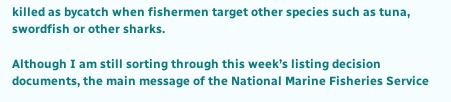killed as bycatch when fishermen target other species such as tuna, swordfish or other sharks.

Although I am still sorting through this week’s listing decision documents, the main message of the National Marine Fisheries Service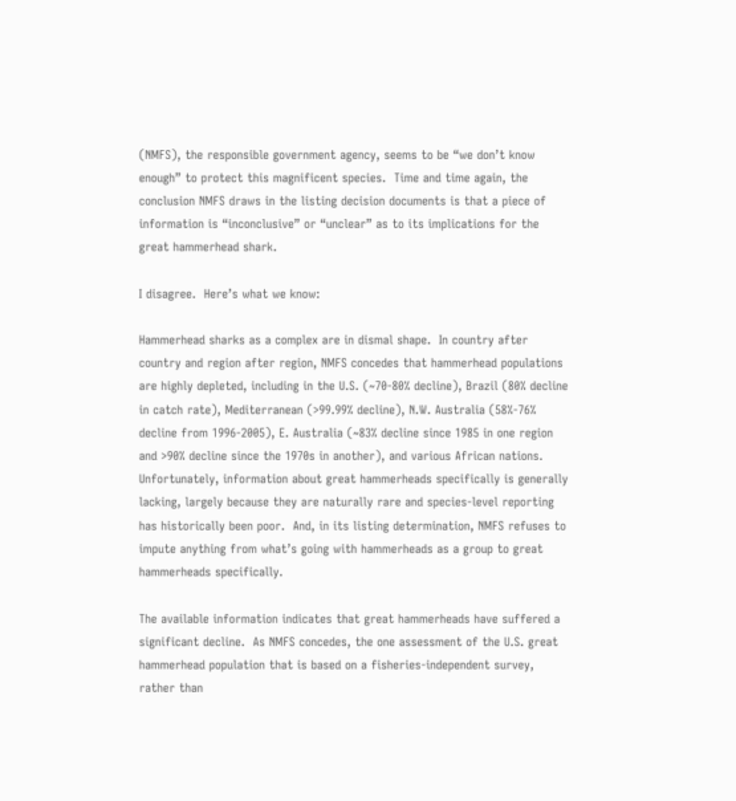(NMFS), the responsible government agency, seems to be “we don’t know enough” to protect this magnificent species.  Time and time again, the conclusion NMFS draws in the listing decision documents is that a piece of information is “inconclusive” or “unclear” as to its implications for the great hammerhead shark.

I disagree.  Here’s what we know:

Hammerhead sharks as a complex are in dismal shape.  In country after country and region after region, NMFS concedes that hammerhead populations are highly depleted, including in the U.S. (~70-80% decline), Brazil (80% decline in catch rate), Mediterranean (>99.99% decline), N.W. Australia (58%-76% decline from 1996-2005), E. Australia (~83% decline since 1985 in one region and >90% decline since the 1970s in another), and various African nations.  Unfortunately, information about great hammerheads specifically is generally lacking, largely because they are naturally rare and species-level reporting has historically been poor.  And, in its listing determination, NMFS refuses to impute anything from what’s going with hammerheads as a group to great hammerheads specifically.

The available information indicates that great hammerheads have suffered a significant decline.  As NMFS concedes, the one assessment of the U.S. great hammerhead population that is based on a fisheries-independent survey, rather than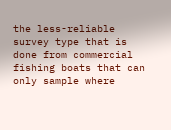the less-reliable survey type that is done from commercial fishing boats that can only sample where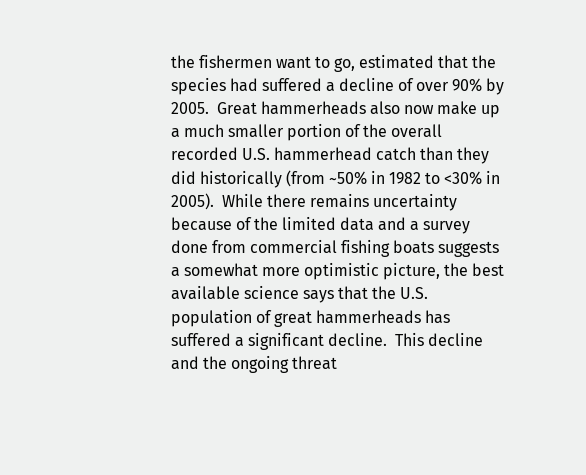the fishermen want to go, estimated that the species had suffered a decline of over 90% by 2005.  Great hammerheads also now make up a much smaller portion of the overall recorded U.S. hammerhead catch than they did historically (from ~50% in 1982 to <30% in 2005).  While there remains uncertainty because of the limited data and a survey done from commercial fishing boats suggests a somewhat more optimistic picture, the best available science says that the U.S. population of great hammerheads has suffered a significant decline.  This decline and the ongoing threat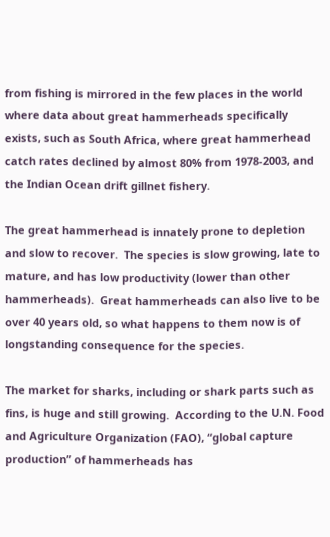from fishing is mirrored in the few places in the world where data about great hammerheads specifically exists, such as South Africa, where great hammerhead catch rates declined by almost 80% from 1978-2003, and the Indian Ocean drift gillnet fishery.

The great hammerhead is innately prone to depletion and slow to recover.  The species is slow growing, late to mature, and has low productivity (lower than other hammerheads).  Great hammerheads can also live to be over 40 years old, so what happens to them now is of longstanding consequence for the species.

The market for sharks, including or shark parts such as fins, is huge and still growing.  According to the U.N. Food and Agriculture Organization (FAO), “global capture production” of hammerheads has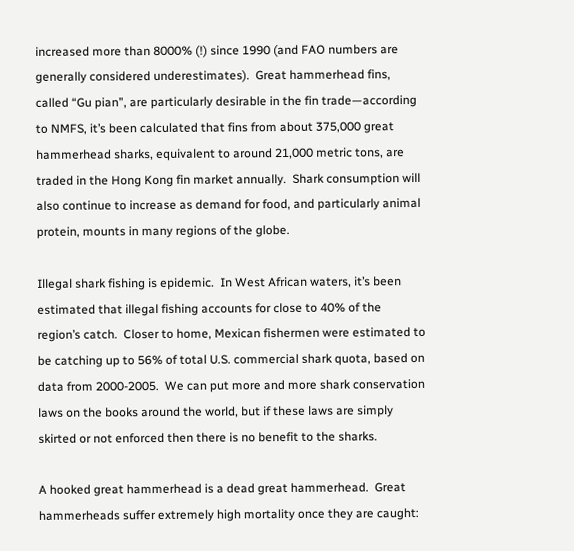increased more than 8000% (!) since 1990 (and FAO numbers are generally considered underestimates).  Great hammerhead fins, called “Gu pian”, are particularly desirable in the fin trade—according to NMFS, it’s been calculated that fins from about 375,000 great hammerhead sharks, equivalent to around 21,000 metric tons, are traded in the Hong Kong fin market annually.  Shark consumption will also continue to increase as demand for food, and particularly animal protein, mounts in many regions of the globe.

Illegal shark fishing is epidemic.  In West African waters, it’s been estimated that illegal fishing accounts for close to 40% of the region’s catch.  Closer to home, Mexican fishermen were estimated to be catching up to 56% of total U.S. commercial shark quota, based on data from 2000-2005.  We can put more and more shark conservation laws on the books around the world, but if these laws are simply skirted or not enforced then there is no benefit to the sharks.

A hooked great hammerhead is a dead great hammerhead.  Great hammerheads suffer extremely high mortality once they are caught: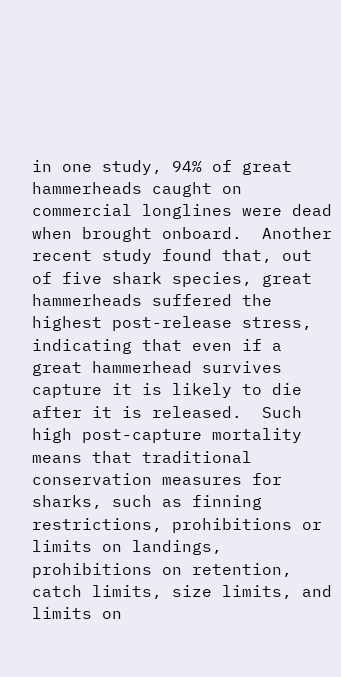in one study, 94% of great hammerheads caught on commercial longlines were dead when brought onboard.  Another recent study found that, out of five shark species, great hammerheads suffered the highest post-release stress, indicating that even if a great hammerhead survives capture it is likely to die after it is released.  Such high post-capture mortality means that traditional conservation measures for sharks, such as finning restrictions, prohibitions or limits on landings, prohibitions on retention, catch limits, size limits, and limits on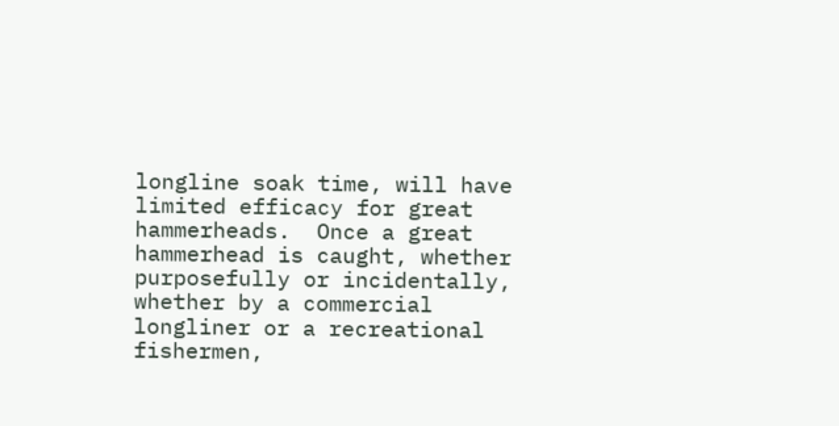longline soak time, will have limited efficacy for great hammerheads.  Once a great hammerhead is caught, whether purposefully or incidentally, whether by a commercial longliner or a recreational fishermen,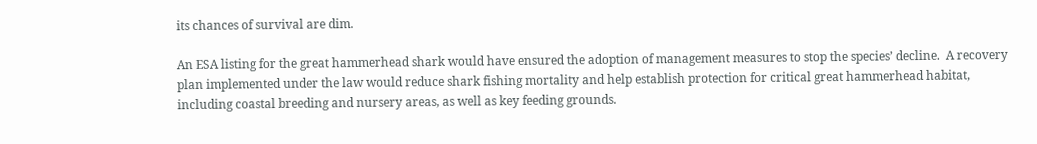its chances of survival are dim.

An ESA listing for the great hammerhead shark would have ensured the adoption of management measures to stop the species’ decline.  A recovery plan implemented under the law would reduce shark fishing mortality and help establish protection for critical great hammerhead habitat, including coastal breeding and nursery areas, as well as key feeding grounds.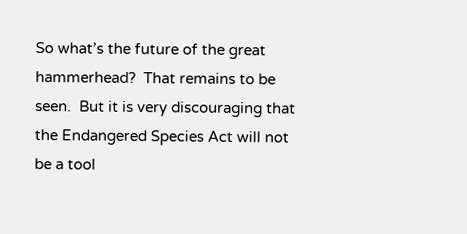So what’s the future of the great hammerhead?  That remains to be seen.  But it is very discouraging that the Endangered Species Act will not be a tool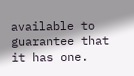available to guarantee that it has one.